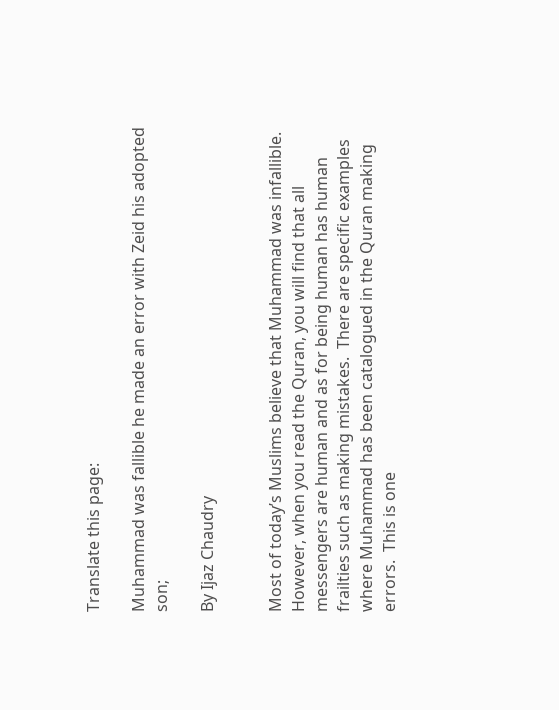Translate this page:

Muhammad was fallible he made an error with Zeid his adopted son;

By Ijaz Chaudry


Most of today’s Muslims believe that Muhammad was infallible.  However, when you read the Quran, you will find that all messengers are human and as for being human has human frailties such as making mistakes.  There are specific examples where Muhammad has been catalogued in the Quran making errors.  This is one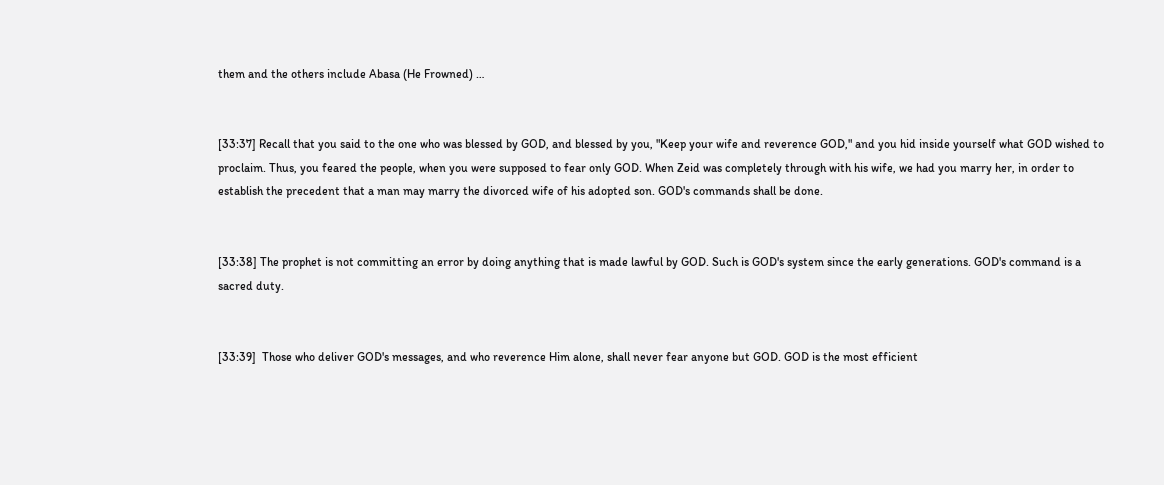them and the others include Abasa (He Frowned) …


[33:37] Recall that you said to the one who was blessed by GOD, and blessed by you, "Keep your wife and reverence GOD," and you hid inside yourself what GOD wished to proclaim. Thus, you feared the people, when you were supposed to fear only GOD. When Zeid was completely through with his wife, we had you marry her, in order to establish the precedent that a man may marry the divorced wife of his adopted son. GOD's commands shall be done.


[33:38] The prophet is not committing an error by doing anything that is made lawful by GOD. Such is GOD's system since the early generations. GOD's command is a sacred duty.


[33:39]  Those who deliver GOD's messages, and who reverence Him alone, shall never fear anyone but GOD. GOD is the most efficient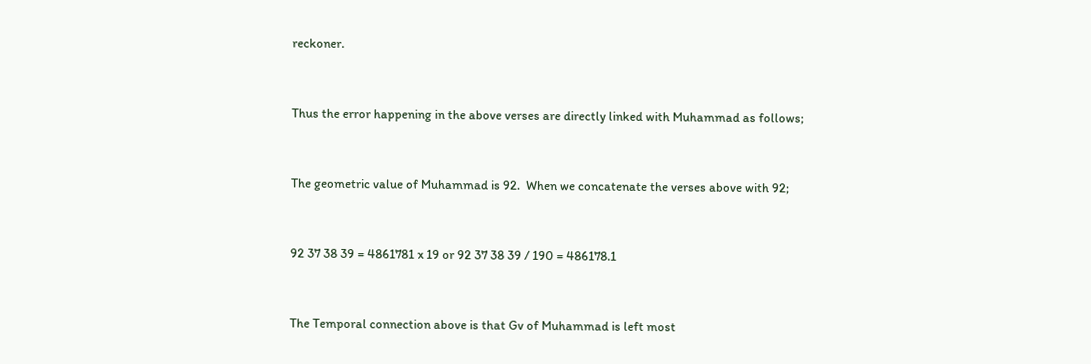reckoner.


Thus the error happening in the above verses are directly linked with Muhammad as follows;


The geometric value of Muhammad is 92.  When we concatenate the verses above with 92;


92 37 38 39 = 4861781 x 19 or 92 37 38 39 / 190 = 486178.1


The Temporal connection above is that Gv of Muhammad is left most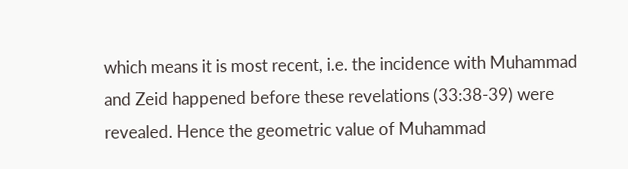which means it is most recent, i.e. the incidence with Muhammad and Zeid happened before these revelations (33:38-39) were revealed. Hence the geometric value of Muhammad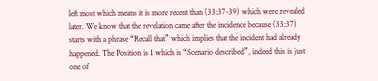left most which means it is more recent than (33:37-39) which were revealed later. We know that the revelation came after the incidence because (33:37) starts with a phrase “Recall that” which implies that the incident had already happened. The Position is 1 which is “Scenario described”, indeed this is just one of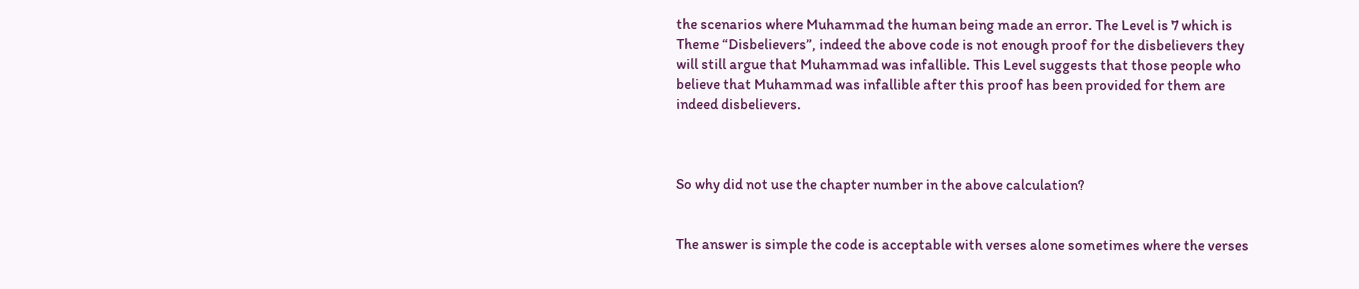the scenarios where Muhammad the human being made an error. The Level is 7 which is Theme “Disbelievers”, indeed the above code is not enough proof for the disbelievers they will still argue that Muhammad was infallible. This Level suggests that those people who believe that Muhammad was infallible after this proof has been provided for them are indeed disbelievers.



So why did not use the chapter number in the above calculation?


The answer is simple the code is acceptable with verses alone sometimes where the verses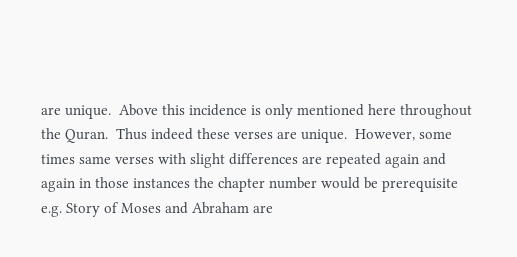are unique.  Above this incidence is only mentioned here throughout the Quran.  Thus indeed these verses are unique.  However, some times same verses with slight differences are repeated again and again in those instances the chapter number would be prerequisite e.g. Story of Moses and Abraham are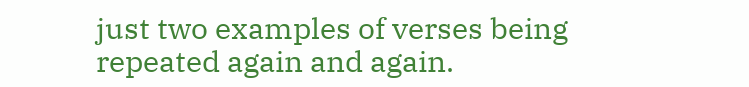just two examples of verses being repeated again and again.